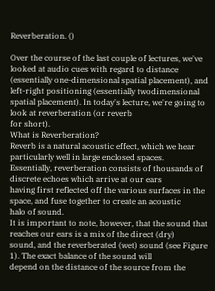Reverberation. ()

Over the course of the last couple of lectures, we've looked at audio cues with regard to distance
(essentially one-dimensional spatial placement), and left-right positioning (essentially twodimensional spatial placement). In today's lecture, we're going to look at reverberation (or reverb
for short).
What is Reverberation?
Reverb is a natural acoustic effect, which we hear particularly well in large enclosed spaces.
Essentially, reverberation consists of thousands of discrete echoes which arrive at our ears
having first reflected off the various surfaces in the space, and fuse together to create an acoustic
halo of sound.
It is important to note, however, that the sound that reaches our ears is a mix of the direct (dry)
sound, and the reverberated (wet) sound (see Figure 1). The exact balance of the sound will
depend on the distance of the source from the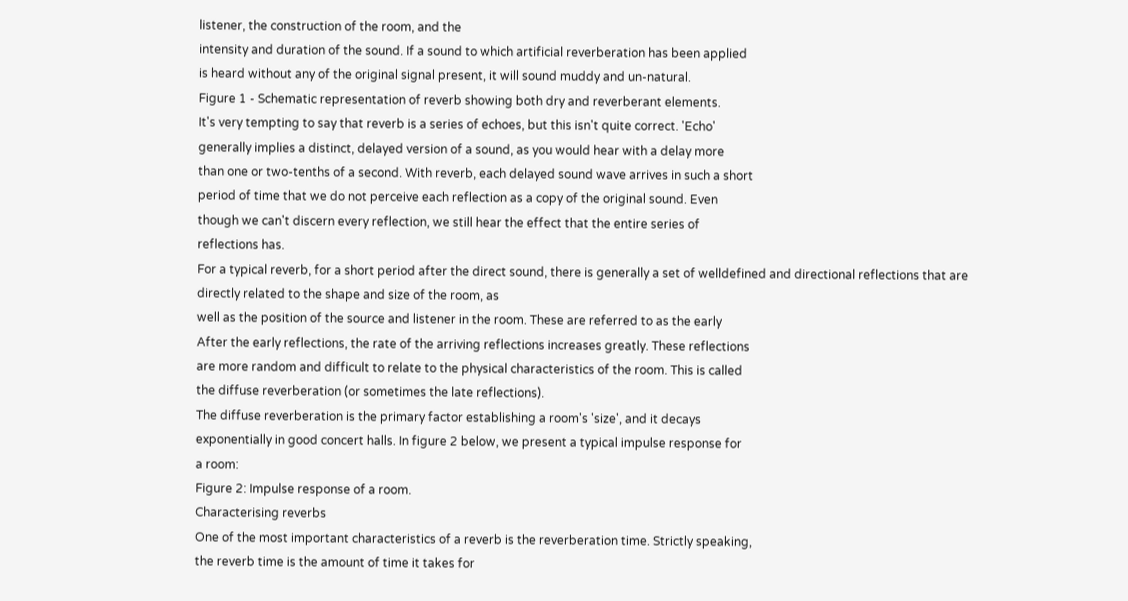listener, the construction of the room, and the
intensity and duration of the sound. If a sound to which artificial reverberation has been applied
is heard without any of the original signal present, it will sound muddy and un-natural.
Figure 1 - Schematic representation of reverb showing both dry and reverberant elements.
It's very tempting to say that reverb is a series of echoes, but this isn't quite correct. 'Echo'
generally implies a distinct, delayed version of a sound, as you would hear with a delay more
than one or two-tenths of a second. With reverb, each delayed sound wave arrives in such a short
period of time that we do not perceive each reflection as a copy of the original sound. Even
though we can't discern every reflection, we still hear the effect that the entire series of
reflections has.
For a typical reverb, for a short period after the direct sound, there is generally a set of welldefined and directional reflections that are directly related to the shape and size of the room, as
well as the position of the source and listener in the room. These are referred to as the early
After the early reflections, the rate of the arriving reflections increases greatly. These reflections
are more random and difficult to relate to the physical characteristics of the room. This is called
the diffuse reverberation (or sometimes the late reflections).
The diffuse reverberation is the primary factor establishing a room's 'size', and it decays
exponentially in good concert halls. In figure 2 below, we present a typical impulse response for
a room:
Figure 2: Impulse response of a room.
Characterising reverbs
One of the most important characteristics of a reverb is the reverberation time. Strictly speaking,
the reverb time is the amount of time it takes for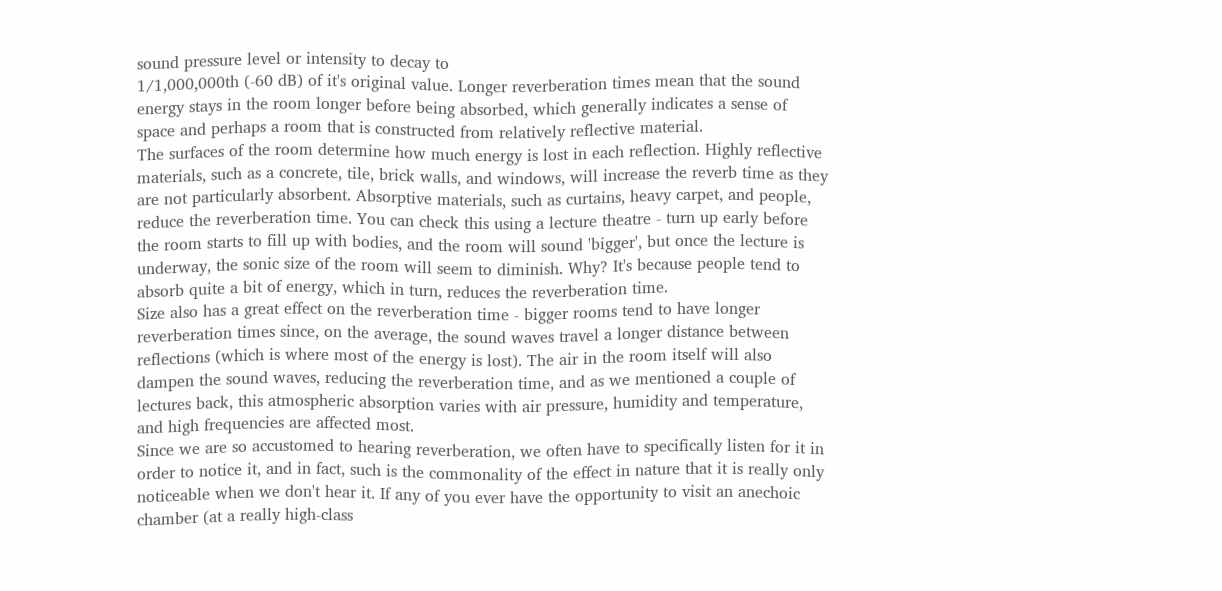sound pressure level or intensity to decay to
1/1,000,000th (-60 dB) of it's original value. Longer reverberation times mean that the sound
energy stays in the room longer before being absorbed, which generally indicates a sense of
space and perhaps a room that is constructed from relatively reflective material.
The surfaces of the room determine how much energy is lost in each reflection. Highly reflective
materials, such as a concrete, tile, brick walls, and windows, will increase the reverb time as they
are not particularly absorbent. Absorptive materials, such as curtains, heavy carpet, and people,
reduce the reverberation time. You can check this using a lecture theatre - turn up early before
the room starts to fill up with bodies, and the room will sound 'bigger', but once the lecture is
underway, the sonic size of the room will seem to diminish. Why? It's because people tend to
absorb quite a bit of energy, which in turn, reduces the reverberation time.
Size also has a great effect on the reverberation time - bigger rooms tend to have longer
reverberation times since, on the average, the sound waves travel a longer distance between
reflections (which is where most of the energy is lost). The air in the room itself will also
dampen the sound waves, reducing the reverberation time, and as we mentioned a couple of
lectures back, this atmospheric absorption varies with air pressure, humidity and temperature,
and high frequencies are affected most.
Since we are so accustomed to hearing reverberation, we often have to specifically listen for it in
order to notice it, and in fact, such is the commonality of the effect in nature that it is really only
noticeable when we don't hear it. If any of you ever have the opportunity to visit an anechoic
chamber (at a really high-class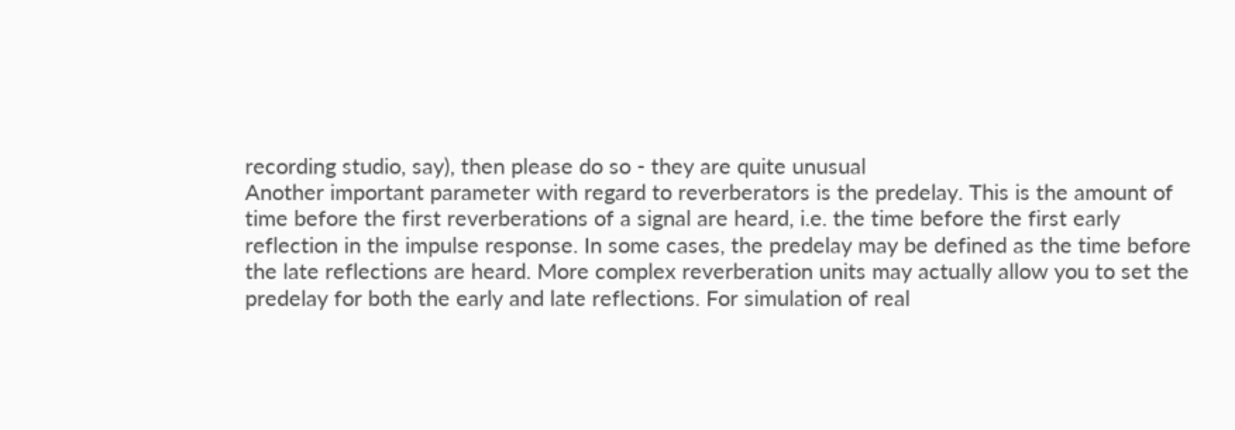recording studio, say), then please do so - they are quite unusual
Another important parameter with regard to reverberators is the predelay. This is the amount of
time before the first reverberations of a signal are heard, i.e. the time before the first early
reflection in the impulse response. In some cases, the predelay may be defined as the time before
the late reflections are heard. More complex reverberation units may actually allow you to set the
predelay for both the early and late reflections. For simulation of real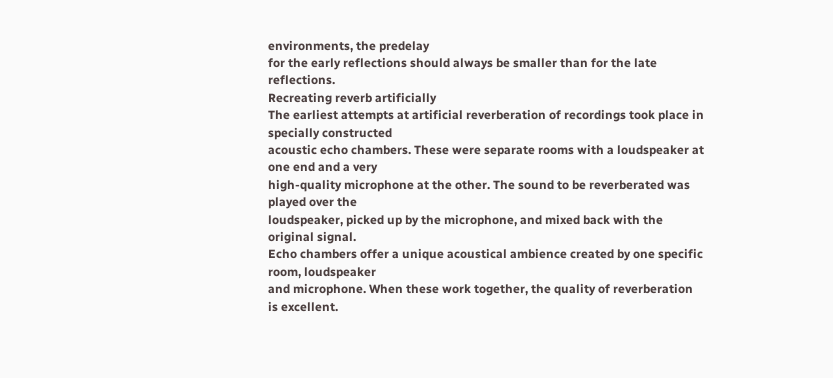environments, the predelay
for the early reflections should always be smaller than for the late reflections.
Recreating reverb artificially
The earliest attempts at artificial reverberation of recordings took place in specially constructed
acoustic echo chambers. These were separate rooms with a loudspeaker at one end and a very
high-quality microphone at the other. The sound to be reverberated was played over the
loudspeaker, picked up by the microphone, and mixed back with the original signal.
Echo chambers offer a unique acoustical ambience created by one specific room, loudspeaker
and microphone. When these work together, the quality of reverberation is excellent.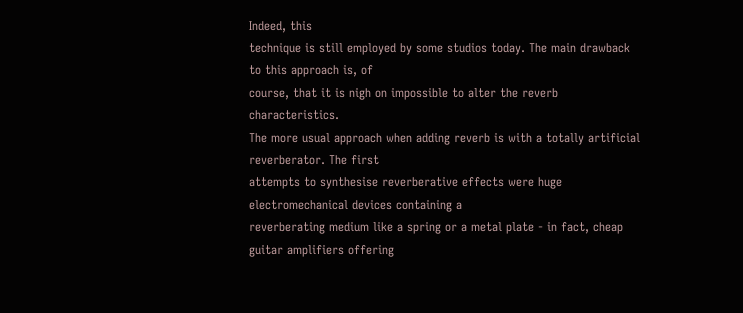Indeed, this
technique is still employed by some studios today. The main drawback to this approach is, of
course, that it is nigh on impossible to alter the reverb characteristics.
The more usual approach when adding reverb is with a totally artificial reverberator. The first
attempts to synthesise reverberative effects were huge electromechanical devices containing a
reverberating medium like a spring or a metal plate - in fact, cheap guitar amplifiers offering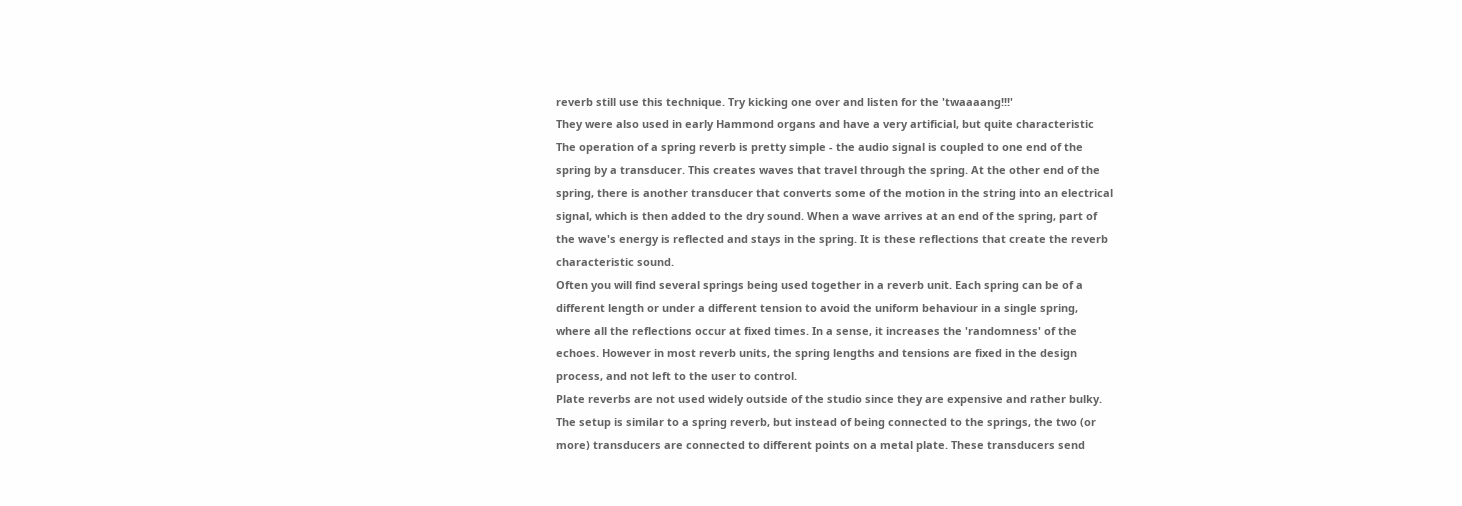reverb still use this technique. Try kicking one over and listen for the 'twaaaang!!!'
They were also used in early Hammond organs and have a very artificial, but quite characteristic
The operation of a spring reverb is pretty simple - the audio signal is coupled to one end of the
spring by a transducer. This creates waves that travel through the spring. At the other end of the
spring, there is another transducer that converts some of the motion in the string into an electrical
signal, which is then added to the dry sound. When a wave arrives at an end of the spring, part of
the wave's energy is reflected and stays in the spring. It is these reflections that create the reverb
characteristic sound.
Often you will find several springs being used together in a reverb unit. Each spring can be of a
different length or under a different tension to avoid the uniform behaviour in a single spring,
where all the reflections occur at fixed times. In a sense, it increases the 'randomness' of the
echoes. However in most reverb units, the spring lengths and tensions are fixed in the design
process, and not left to the user to control.
Plate reverbs are not used widely outside of the studio since they are expensive and rather bulky.
The setup is similar to a spring reverb, but instead of being connected to the springs, the two (or
more) transducers are connected to different points on a metal plate. These transducers send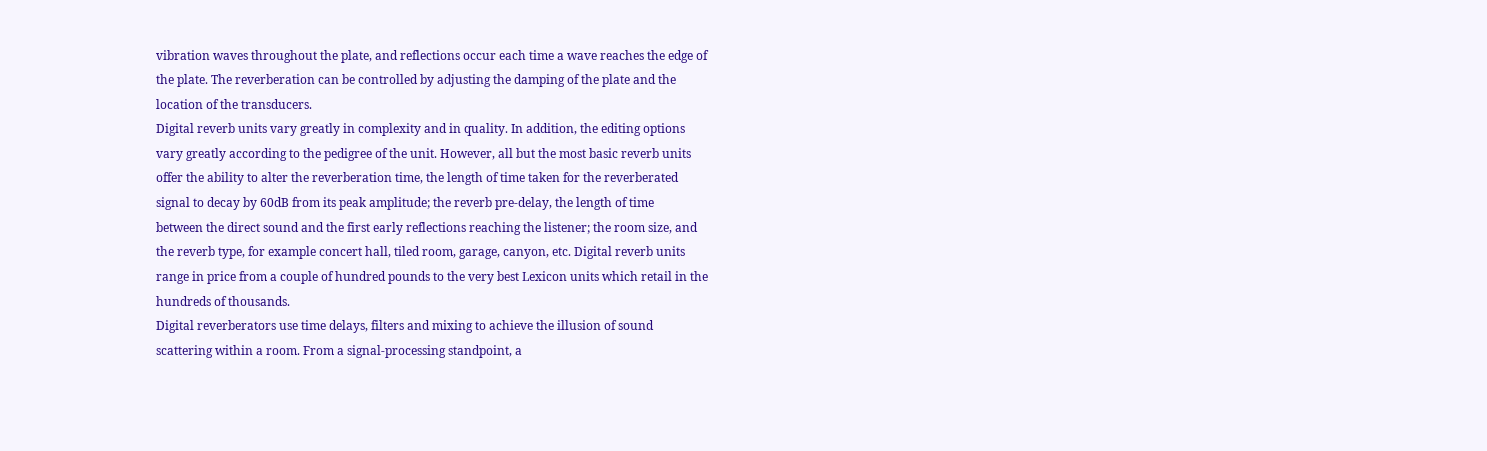vibration waves throughout the plate, and reflections occur each time a wave reaches the edge of
the plate. The reverberation can be controlled by adjusting the damping of the plate and the
location of the transducers.
Digital reverb units vary greatly in complexity and in quality. In addition, the editing options
vary greatly according to the pedigree of the unit. However, all but the most basic reverb units
offer the ability to alter the reverberation time, the length of time taken for the reverberated
signal to decay by 60dB from its peak amplitude; the reverb pre-delay, the length of time
between the direct sound and the first early reflections reaching the listener; the room size, and
the reverb type, for example concert hall, tiled room, garage, canyon, etc. Digital reverb units
range in price from a couple of hundred pounds to the very best Lexicon units which retail in the
hundreds of thousands.
Digital reverberators use time delays, filters and mixing to achieve the illusion of sound
scattering within a room. From a signal-processing standpoint, a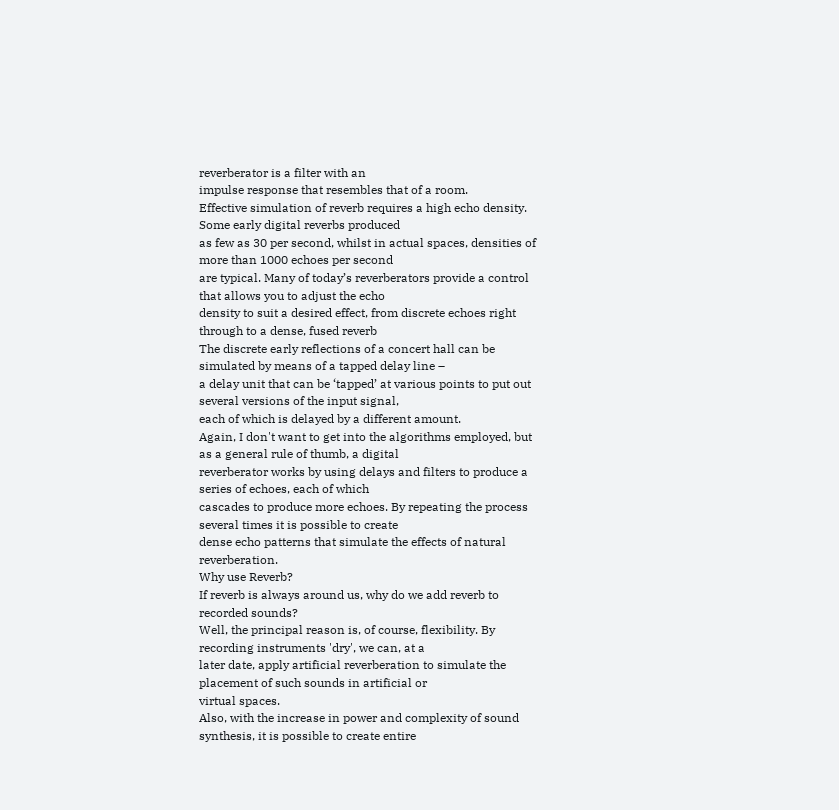reverberator is a filter with an
impulse response that resembles that of a room.
Effective simulation of reverb requires a high echo density. Some early digital reverbs produced
as few as 30 per second, whilst in actual spaces, densities of more than 1000 echoes per second
are typical. Many of today’s reverberators provide a control that allows you to adjust the echo
density to suit a desired effect, from discrete echoes right through to a dense, fused reverb
The discrete early reflections of a concert hall can be simulated by means of a tapped delay line –
a delay unit that can be ‘tapped’ at various points to put out several versions of the input signal,
each of which is delayed by a different amount.
Again, I don't want to get into the algorithms employed, but as a general rule of thumb, a digital
reverberator works by using delays and filters to produce a series of echoes, each of which
cascades to produce more echoes. By repeating the process several times it is possible to create
dense echo patterns that simulate the effects of natural reverberation.
Why use Reverb?
If reverb is always around us, why do we add reverb to recorded sounds?
Well, the principal reason is, of course, flexibility. By recording instruments 'dry', we can, at a
later date, apply artificial reverberation to simulate the placement of such sounds in artificial or
virtual spaces.
Also, with the increase in power and complexity of sound synthesis, it is possible to create entire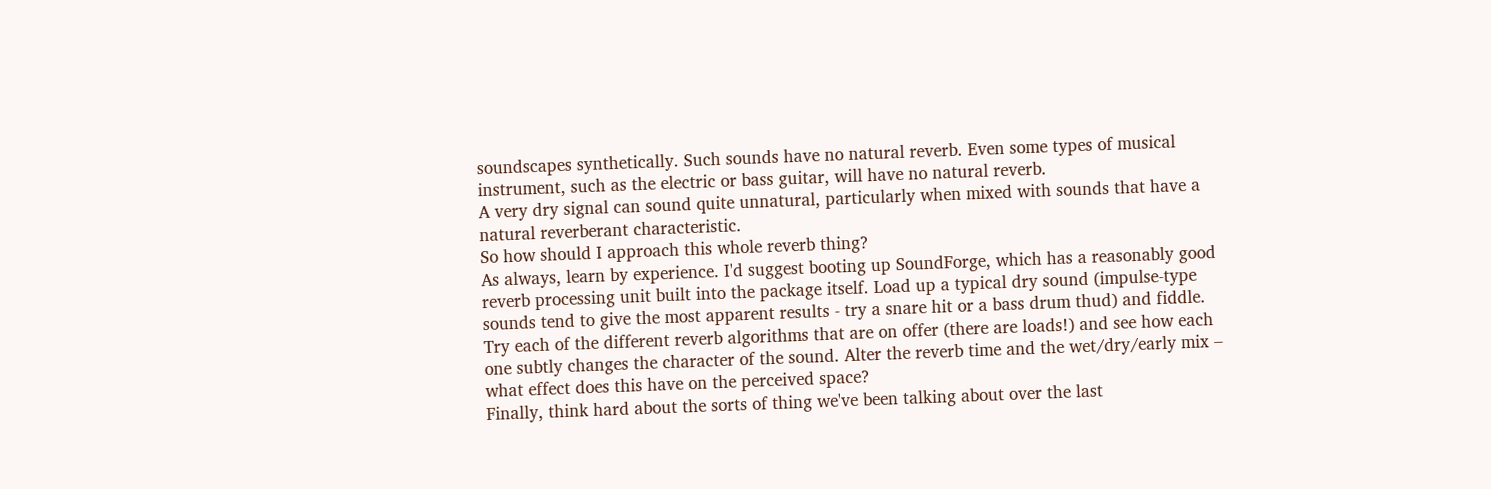soundscapes synthetically. Such sounds have no natural reverb. Even some types of musical
instrument, such as the electric or bass guitar, will have no natural reverb.
A very dry signal can sound quite unnatural, particularly when mixed with sounds that have a
natural reverberant characteristic.
So how should I approach this whole reverb thing?
As always, learn by experience. I'd suggest booting up SoundForge, which has a reasonably good
reverb processing unit built into the package itself. Load up a typical dry sound (impulse-type
sounds tend to give the most apparent results - try a snare hit or a bass drum thud) and fiddle.
Try each of the different reverb algorithms that are on offer (there are loads!) and see how each
one subtly changes the character of the sound. Alter the reverb time and the wet/dry/early mix –
what effect does this have on the perceived space?
Finally, think hard about the sorts of thing we've been talking about over the last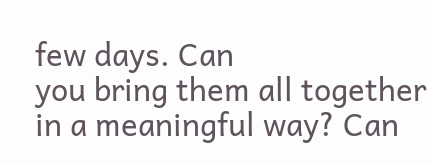few days. Can
you bring them all together in a meaningful way? Can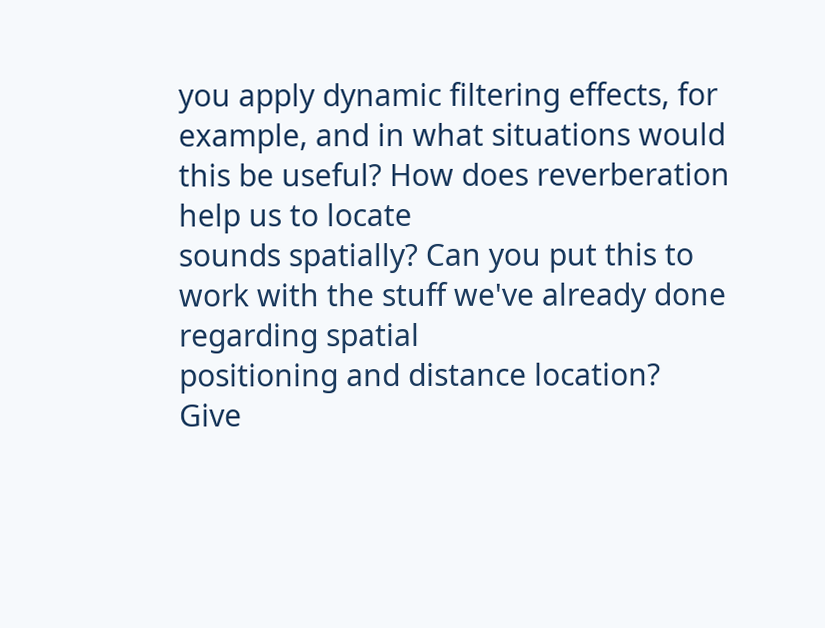you apply dynamic filtering effects, for
example, and in what situations would this be useful? How does reverberation help us to locate
sounds spatially? Can you put this to work with the stuff we've already done regarding spatial
positioning and distance location?
Give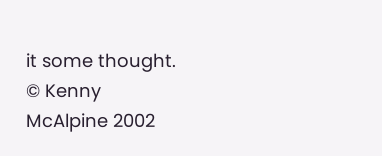it some thought.
© Kenny McAlpine 2002